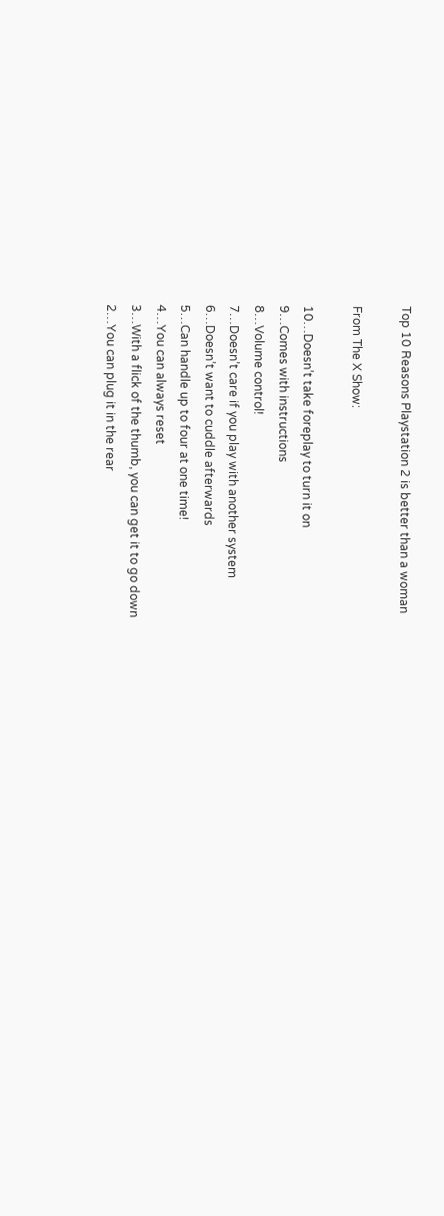Top 10 Reasons Playstation 2 is better than a woman

From The X Show:

10…Doesn’t take foreplay to turn it on
9…Comes with instructions
8…Volume control!
7…Doesn’t care if you play with another system
6…Doesn’t want to cuddle afterwards
5…Can handle up to four at one time!
4…You can always reset
3…With a flick of the thumb, you can get it to go down
2…You can plug it in the rear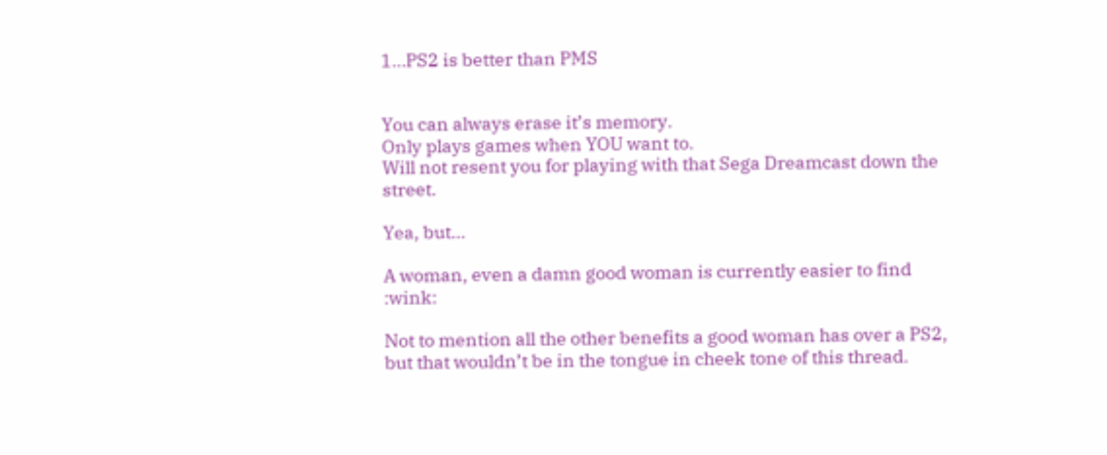1…PS2 is better than PMS


You can always erase it’s memory.
Only plays games when YOU want to.
Will not resent you for playing with that Sega Dreamcast down the street.

Yea, but…

A woman, even a damn good woman is currently easier to find :wink:

Not to mention all the other benefits a good woman has over a PS2, but that wouldn’t be in the tongue in cheek tone of this thread.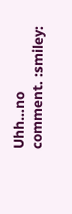Uhh…no comment. :smiley: